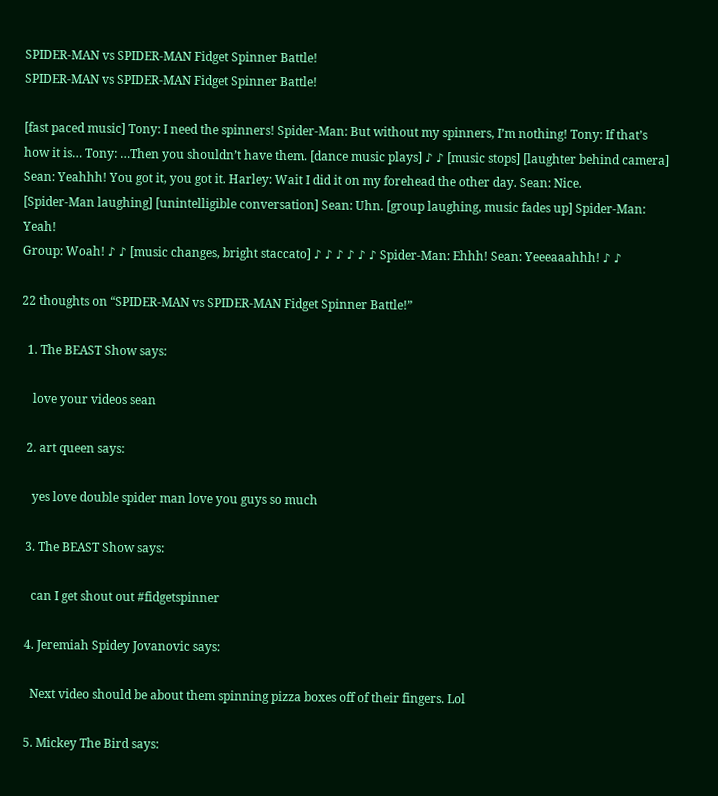SPIDER-MAN vs SPIDER-MAN Fidget Spinner Battle!
SPIDER-MAN vs SPIDER-MAN Fidget Spinner Battle!

[fast paced music] Tony: I need the spinners! Spider-Man: But without my spinners, I’m nothing! Tony: If that’s how it is… Tony: …Then you shouldn’t have them. [dance music plays] ♪ ♪ [music stops] [laughter behind camera] Sean: Yeahhh! You got it, you got it. Harley: Wait I did it on my forehead the other day. Sean: Nice.
[Spider-Man laughing] [unintelligible conversation] Sean: Uhn. [group laughing, music fades up] Spider-Man: Yeah!
Group: Woah! ♪ ♪ [music changes, bright staccato] ♪ ♪ ♪ ♪ ♪ ♪ Spider-Man: Ehhh! Sean: Yeeeaaahhh! ♪ ♪

22 thoughts on “SPIDER-MAN vs SPIDER-MAN Fidget Spinner Battle!”

  1. The BEAST Show says:

    love your videos sean

  2. art queen says:

    yes love double spider man love you guys so much

  3. The BEAST Show says:

    can I get shout out #fidgetspinner

  4. Jeremiah Spidey Jovanovic says:

    Next video should be about them spinning pizza boxes off of their fingers. Lol

  5. Mickey The Bird says: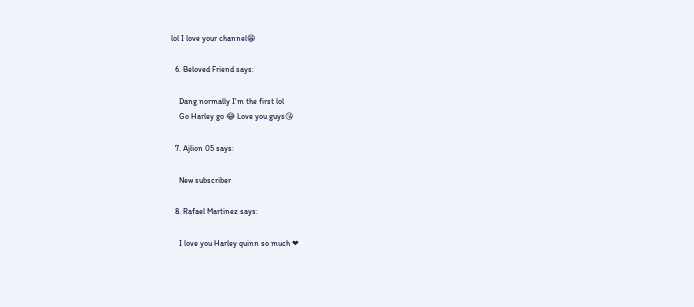lol I love your channel😁

  6. Beloved Friend says:

    Dang normally I'm the first lol
    Go Harley go 😂 Love you guys😘

  7. Ajlion 05 says:

    New subscriber

  8. Rafael Martinez says:

    I love you Harley quinn so much ❤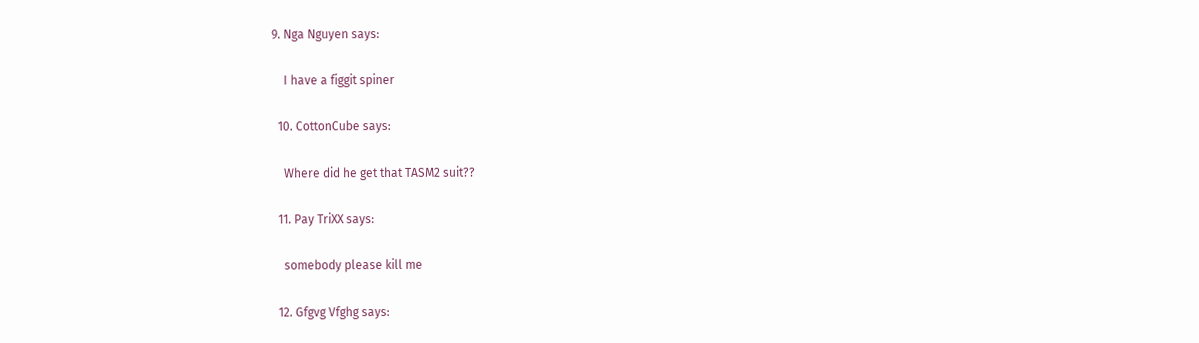9. Nga Nguyen says:

    I have a figgit spiner

  10. CottonCube says:

    Where did he get that TASM2 suit??

  11. Pay TriXX says:

    somebody please kill me

  12. Gfgvg Vfghg says: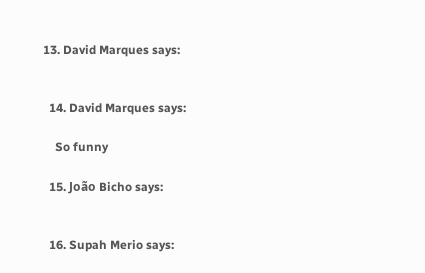13. David Marques says:


  14. David Marques says:

    So funny

  15. João Bicho says:


  16. Supah Merio says: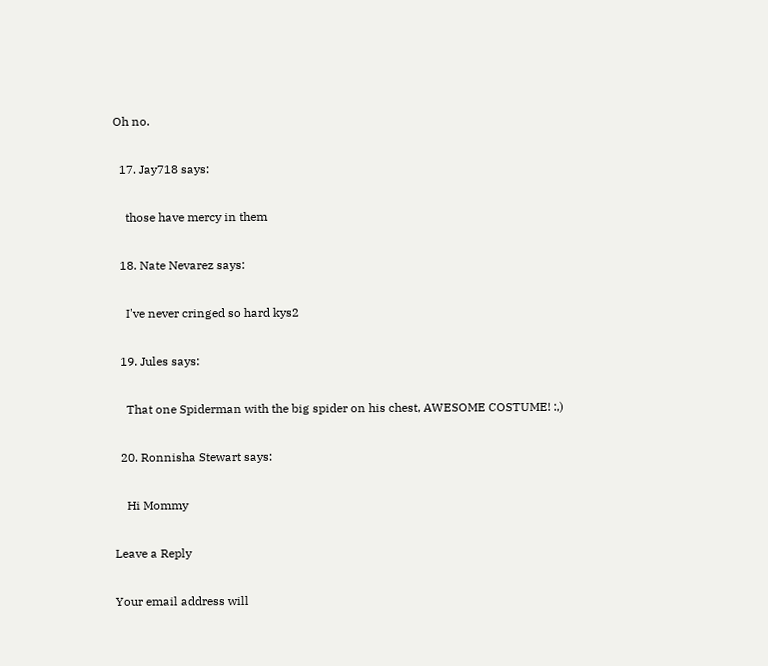Oh no.

  17. Jay718 says:

    those have mercy in them

  18. Nate Nevarez says:

    I've never cringed so hard kys2

  19. Jules says:

    That one Spiderman with the big spider on his chest, AWESOME COSTUME! :,)

  20. Ronnisha Stewart says:

    Hi Mommy

Leave a Reply

Your email address will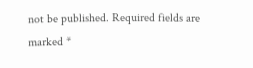not be published. Required fields are marked *